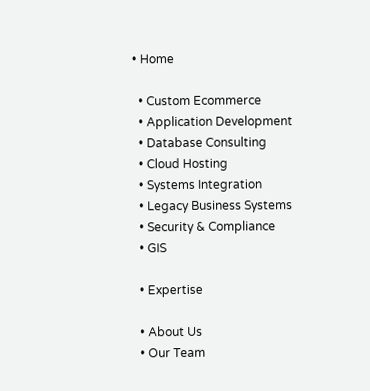• Home

  • Custom Ecommerce
  • Application Development
  • Database Consulting
  • Cloud Hosting
  • Systems Integration
  • Legacy Business Systems
  • Security & Compliance
  • GIS

  • Expertise

  • About Us
  • Our Team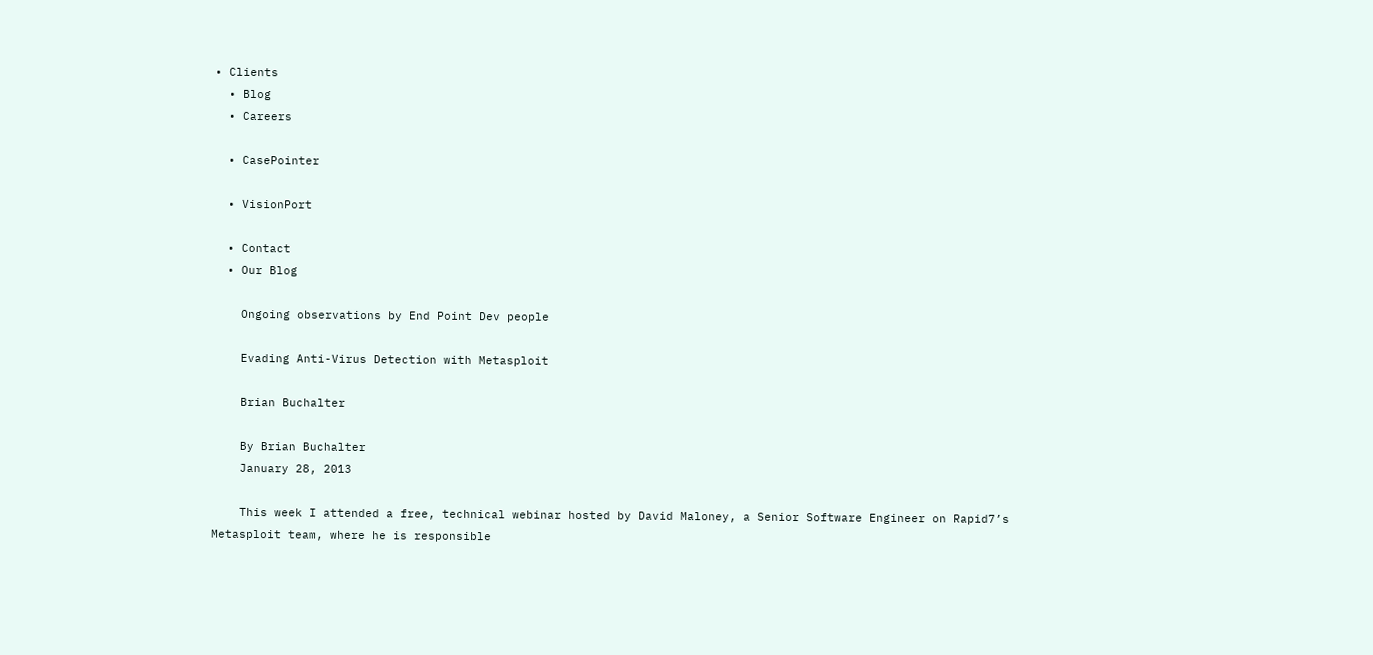• Clients
  • Blog
  • Careers

  • CasePointer

  • VisionPort

  • Contact
  • Our Blog

    Ongoing observations by End Point Dev people

    Evading Anti-Virus Detection with Metasploit

    Brian Buchalter

    By Brian Buchalter
    January 28, 2013

    This week I attended a free, technical webinar hosted by David Maloney, a Senior Software Engineer on Rapid7’s Metasploit team, where he is responsible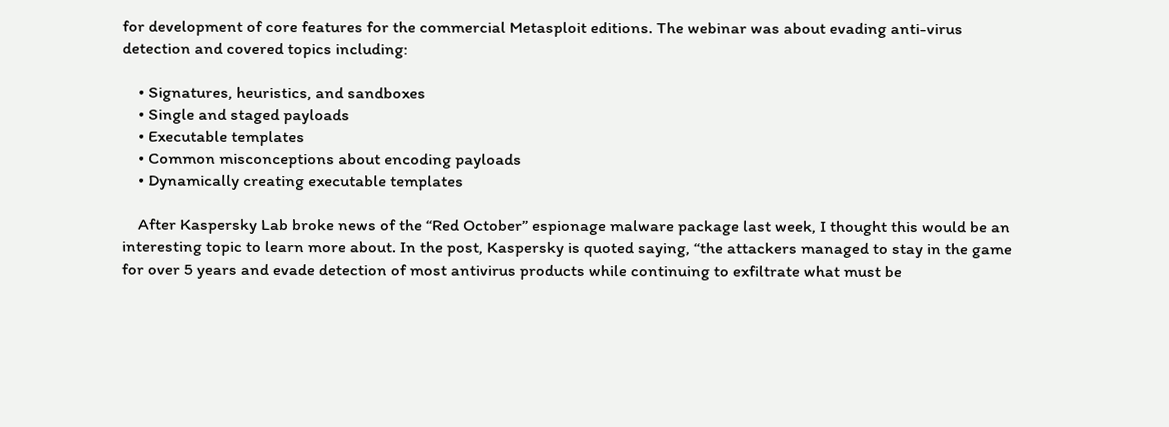for development of core features for the commercial Metasploit editions. The webinar was about evading anti-virus detection and covered topics including:

    • Signatures, heuristics, and sandboxes
    • Single and staged payloads
    • Executable templates
    • Common misconceptions about encoding payloads
    • Dynamically creating executable templates

    After Kaspersky Lab broke news of the “Red October” espionage malware package last week, I thought this would be an interesting topic to learn more about. In the post, Kaspersky is quoted saying, “the attackers managed to stay in the game for over 5 years and evade detection of most antivirus products while continuing to exfiltrate what must be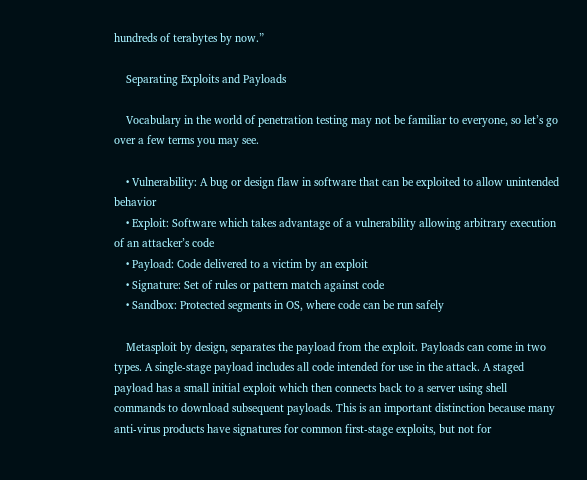hundreds of terabytes by now.”

    Separating Exploits and Payloads

    Vocabulary in the world of penetration testing may not be familiar to everyone, so let’s go over a few terms you may see.

    • Vulnerability: A bug or design flaw in software that can be exploited to allow unintended behavior
    • Exploit: Software which takes advantage of a vulnerability allowing arbitrary execution of an attacker’s code
    • Payload: Code delivered to a victim by an exploit
    • Signature: Set of rules or pattern match against code
    • Sandbox: Protected segments in OS, where code can be run safely

    Metasploit by design, separates the payload from the exploit. Payloads can come in two types. A single-stage payload includes all code intended for use in the attack. A staged payload has a small initial exploit which then connects back to a server using shell commands to download subsequent payloads. This is an important distinction because many anti-virus products have signatures for common first-stage exploits, but not for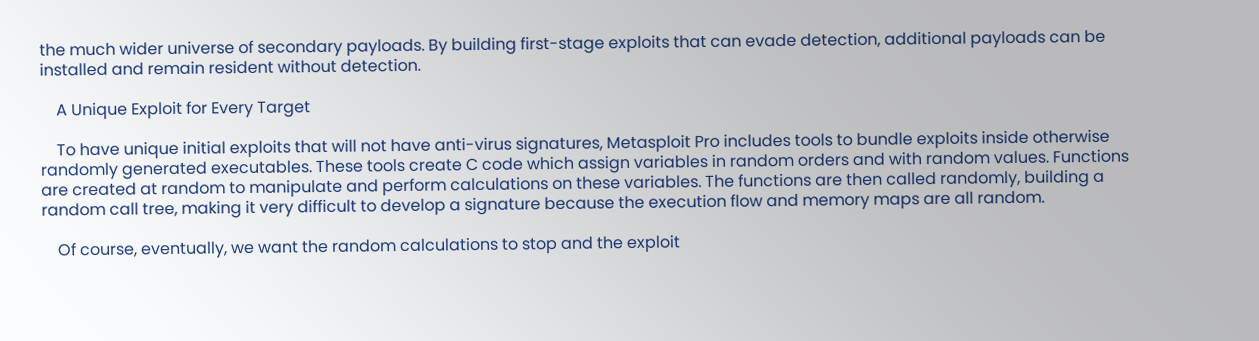the much wider universe of secondary payloads. By building first-stage exploits that can evade detection, additional payloads can be installed and remain resident without detection.

    A Unique Exploit for Every Target

    To have unique initial exploits that will not have anti-virus signatures, Metasploit Pro includes tools to bundle exploits inside otherwise randomly generated executables. These tools create C code which assign variables in random orders and with random values. Functions are created at random to manipulate and perform calculations on these variables. The functions are then called randomly, building a random call tree, making it very difficult to develop a signature because the execution flow and memory maps are all random.

    Of course, eventually, we want the random calculations to stop and the exploit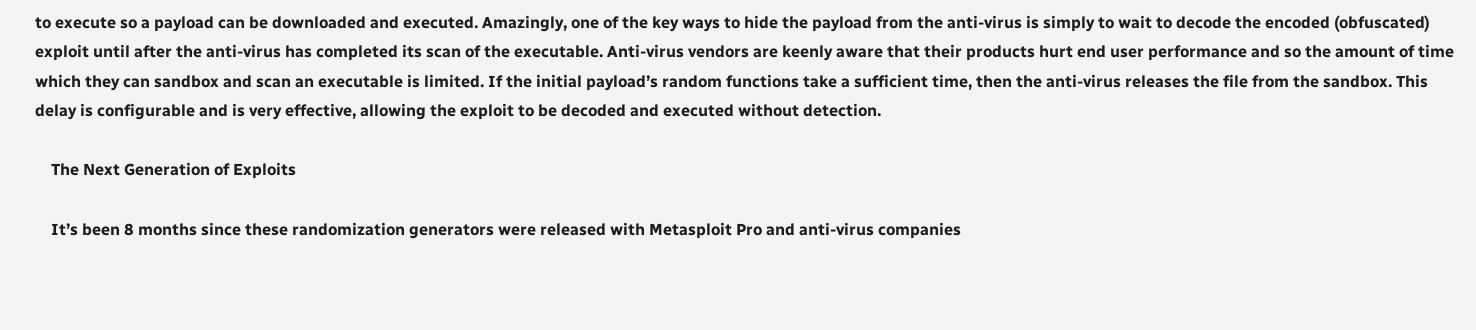to execute so a payload can be downloaded and executed. Amazingly, one of the key ways to hide the payload from the anti-virus is simply to wait to decode the encoded (obfuscated) exploit until after the anti-virus has completed its scan of the executable. Anti-virus vendors are keenly aware that their products hurt end user performance and so the amount of time which they can sandbox and scan an executable is limited. If the initial payload’s random functions take a sufficient time, then the anti-virus releases the file from the sandbox. This delay is configurable and is very effective, allowing the exploit to be decoded and executed without detection.

    The Next Generation of Exploits

    It’s been 8 months since these randomization generators were released with Metasploit Pro and anti-virus companies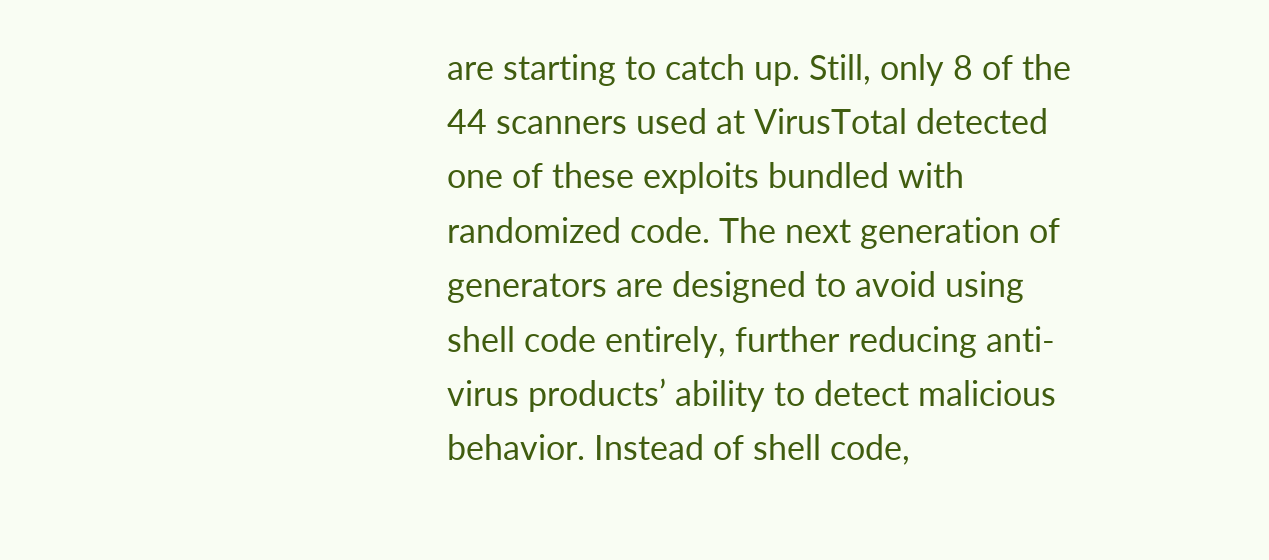are starting to catch up. Still, only 8 of the 44 scanners used at VirusTotal detected one of these exploits bundled with randomized code. The next generation of generators are designed to avoid using shell code entirely, further reducing anti-virus products’ ability to detect malicious behavior. Instead of shell code,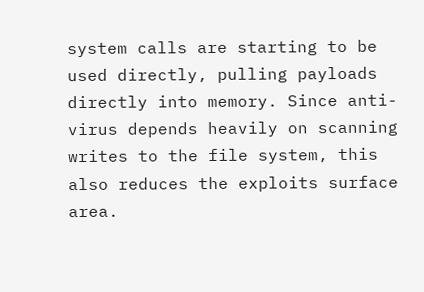system calls are starting to be used directly, pulling payloads directly into memory. Since anti-virus depends heavily on scanning writes to the file system, this also reduces the exploits surface area.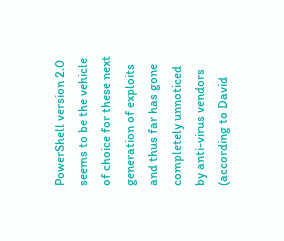PowerShell version 2.0 seems to be the vehicle of choice for these next generation of exploits and thus far has gone completely unnoticed by anti-virus vendors (according to David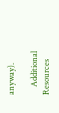anyway).

    Additional Resources